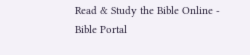Read & Study the Bible Online - Bible Portal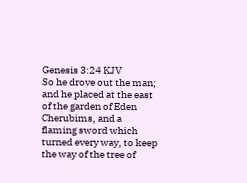Genesis 3:24 KJV
So he drove out the man; and he placed at the east of the garden of Eden Cherubims, and a flaming sword which turned every way, to keep the way of the tree of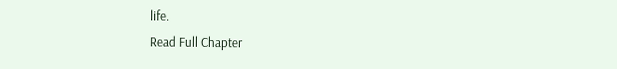life.
Read Full Chapter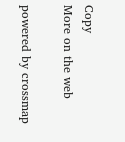Copy
More on the web

powered by crossmap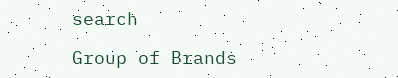search

Group of Brands